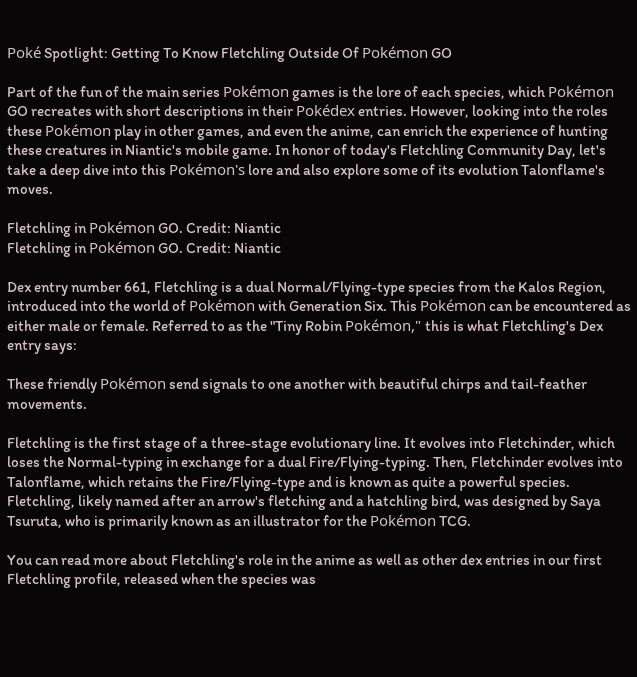Poké Spotlight: Getting To Know Fletchling Outside Of Pokémon GO

Part of the fun of the main series Pokémon games is the lore of each species, which Pokémon GO recreates with short descriptions in their Pokédex entries. However, looking into the roles these Pokémon play in other games, and even the anime, can enrich the experience of hunting these creatures in Niantic's mobile game. In honor of today's Fletchling Community Day, let's take a deep dive into this Pokémon's lore and also explore some of its evolution Talonflame's moves.

Fletchling in Pokémon GO. Credit: Niantic
Fletchling in Pokémon GO. Credit: Niantic

Dex entry number 661, Fletchling is a dual Normal/Flying-type species from the Kalos Region, introduced into the world of Pokémon with Generation Six. This Pokémon can be encountered as either male or female. Referred to as the "Tiny Robin Pokémon," this is what Fletchling's Dex entry says:

These friendly Pokémon send signals to one another with beautiful chirps and tail-feather movements.

Fletchling is the first stage of a three-stage evolutionary line. It evolves into Fletchinder, which loses the Normal-typing in exchange for a dual Fire/Flying-typing. Then, Fletchinder evolves into Talonflame, which retains the Fire/Flying-type and is known as quite a powerful species. Fletchling, likely named after an arrow's fletching and a hatchling bird, was designed by Saya Tsuruta, who is primarily known as an illustrator for the Pokémon TCG.

You can read more about Fletchling's role in the anime as well as other dex entries in our first Fletchling profile, released when the species was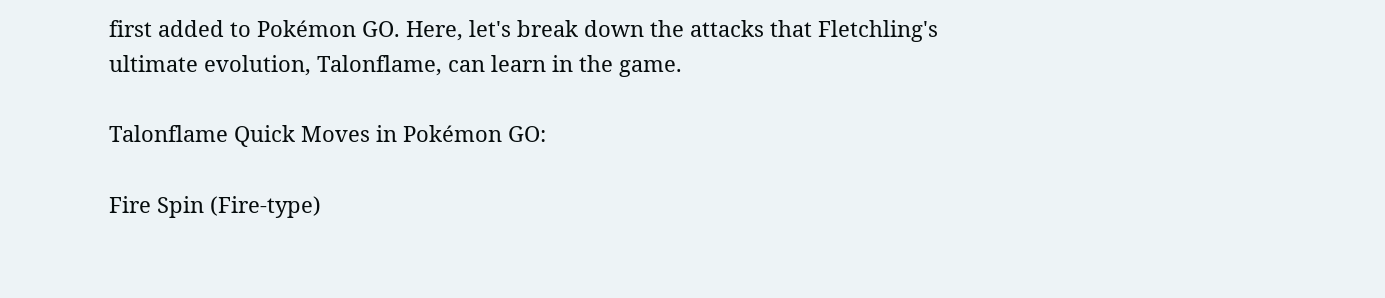first added to Pokémon GO. Here, let's break down the attacks that Fletchling's ultimate evolution, Talonflame, can learn in the game.

Talonflame Quick Moves in Pokémon GO:

Fire Spin (Fire-type)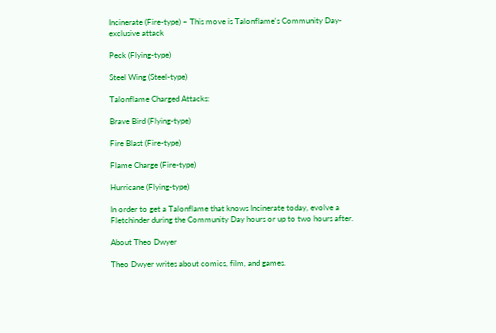Incinerate (Fire-type) – This move is Talonflame's Community Day-exclusive attack

Peck (Flying-type)

Steel Wing (Steel-type)

Talonflame Charged Attacks:

Brave Bird (Flying-type)

Fire Blast (Fire-type)

Flame Charge (Fire-type)

Hurricane (Flying-type)

In order to get a Talonflame that knows Incinerate today, evolve a Fletchinder during the Community Day hours or up to two hours after.

About Theo Dwyer

Theo Dwyer writes about comics, film, and games.